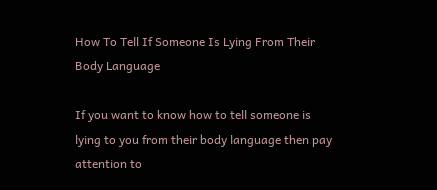How To Tell If Someone Is Lying From Their Body Language

If you want to know how to tell someone is lying to you from their body language then pay attention to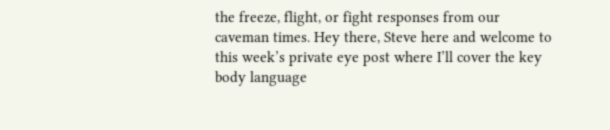the freeze, flight, or fight responses from our caveman times. Hey there, Steve here and welcome to this week’s private eye post where I’ll cover the key body language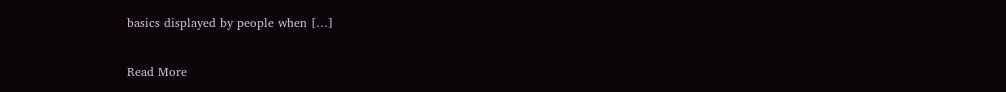basics displayed by people when […]

Read More